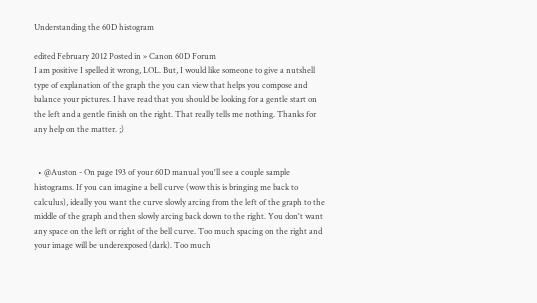Understanding the 60D histogram

edited February 2012 Posted in » Canon 60D Forum
I am positive I spelled it wrong, LOL. But, I would like someone to give a nutshell type of explanation of the graph the you can view that helps you compose and balance your pictures. I have read that you should be looking for a gentle start on the left and a gentle finish on the right. That really tells me nothing. Thanks for any help on the matter. ;)


  • @Auston - On page 193 of your 60D manual you'll see a couple sample histograms. If you can imagine a bell curve (wow this is bringing me back to calculus), ideally you want the curve slowly arcing from the left of the graph to the middle of the graph and then slowly arcing back down to the right. You don't want any space on the left or right of the bell curve. Too much spacing on the right and your image will be underexposed (dark). Too much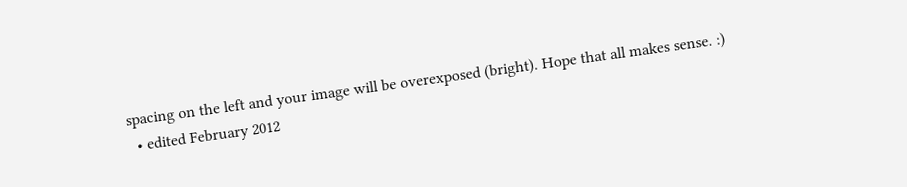spacing on the left and your image will be overexposed (bright). Hope that all makes sense. :)
  • edited February 2012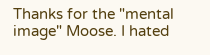Thanks for the "mental image" Moose. I hated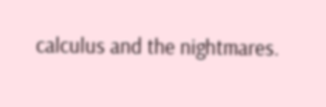calculus and the nightmares.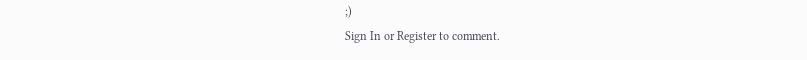;)
Sign In or Register to comment.